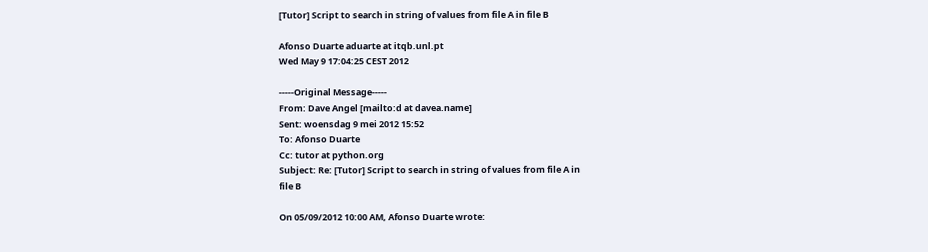[Tutor] Script to search in string of values from file A in file B

Afonso Duarte aduarte at itqb.unl.pt
Wed May 9 17:04:25 CEST 2012

-----Original Message-----
From: Dave Angel [mailto:d at davea.name]
Sent: woensdag 9 mei 2012 15:52
To: Afonso Duarte
Cc: tutor at python.org
Subject: Re: [Tutor] Script to search in string of values from file A in
file B

On 05/09/2012 10:00 AM, Afonso Duarte wrote: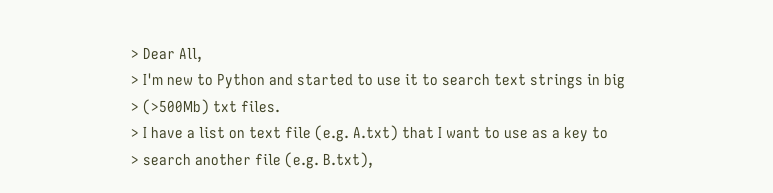> Dear All,
> I'm new to Python and started to use it to search text strings in big
> (>500Mb) txt files.
> I have a list on text file (e.g. A.txt) that I want to use as a key to
> search another file (e.g. B.txt),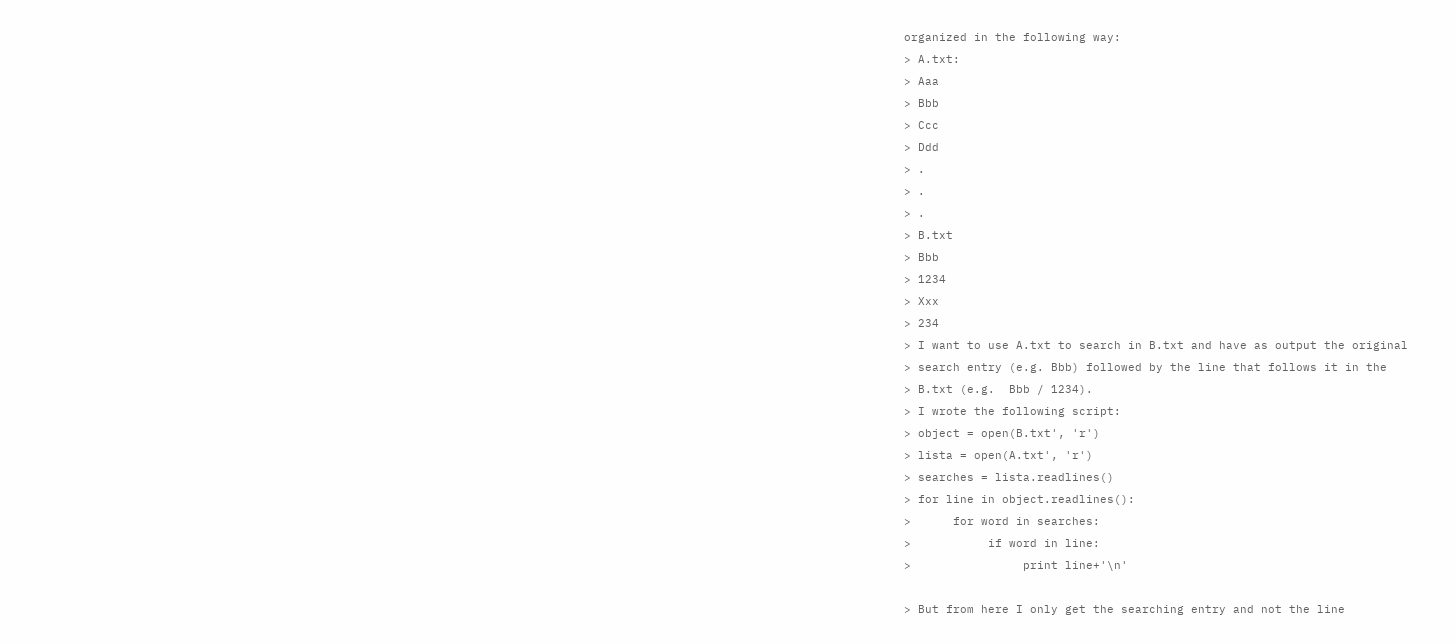organized in the following way:
> A.txt:
> Aaa
> Bbb
> Ccc
> Ddd
> .
> .
> .
> B.txt
> Bbb
> 1234
> Xxx
> 234
> I want to use A.txt to search in B.txt and have as output the original
> search entry (e.g. Bbb) followed by the line that follows it in the
> B.txt (e.g.  Bbb / 1234).
> I wrote the following script:
> object = open(B.txt', 'r')
> lista = open(A.txt', 'r')
> searches = lista.readlines()
> for line in object.readlines():
>      for word in searches:
>           if word in line:
>                print line+'\n'

> But from here I only get the searching entry and not the line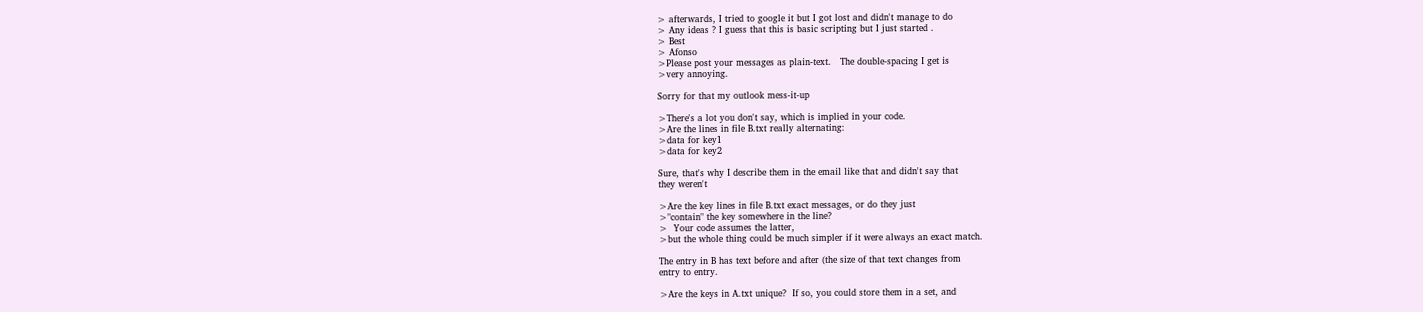> afterwards, I tried to google it but I got lost and didn't manage to do
> Any ideas ? I guess that this is basic scripting but I just started .
> Best
> Afonso
>Please post your messages as plain-text.   The double-spacing I get is
>very annoying.

Sorry for that my outlook mess-it-up

>There's a lot you don't say, which is implied in your code.
>Are the lines in file B.txt really alternating:
>data for key1
>data for key2

Sure, that's why I describe them in the email like that and didn't say that
they weren't

>Are the key lines in file B.txt exact messages, or do they just
>"contain" the key somewhere in the line?
>  Your code assumes the latter,
>but the whole thing could be much simpler if it were always an exact match.

The entry in B has text before and after (the size of that text changes from
entry to entry.

>Are the keys in A.txt unique?  If so, you could store them in a set, and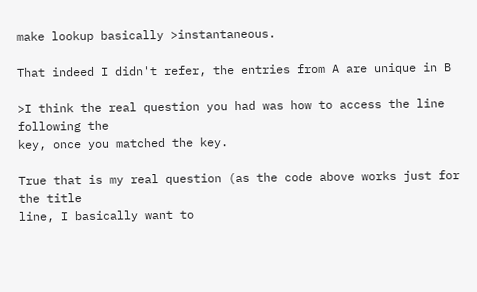make lookup basically >instantaneous.

That indeed I didn't refer, the entries from A are unique in B

>I think the real question you had was how to access the line following the
key, once you matched the key.

True that is my real question (as the code above works just for the title
line, I basically want to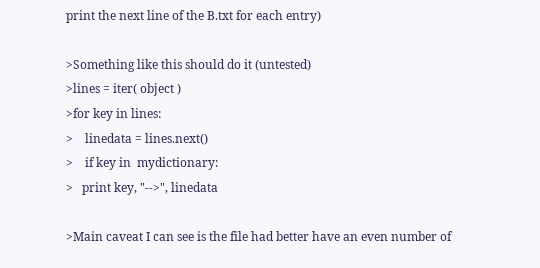print the next line of the B.txt for each entry)

>Something like this should do it (untested)
>lines = iter( object )
>for key in lines:
>    linedata = lines.next()
>    if key in  mydictionary:
>   print key, "-->", linedata

>Main caveat I can see is the file had better have an even number of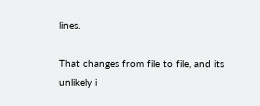lines.

That changes from file to file, and its unlikely i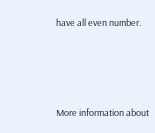have all even number.





More information about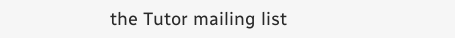the Tutor mailing list